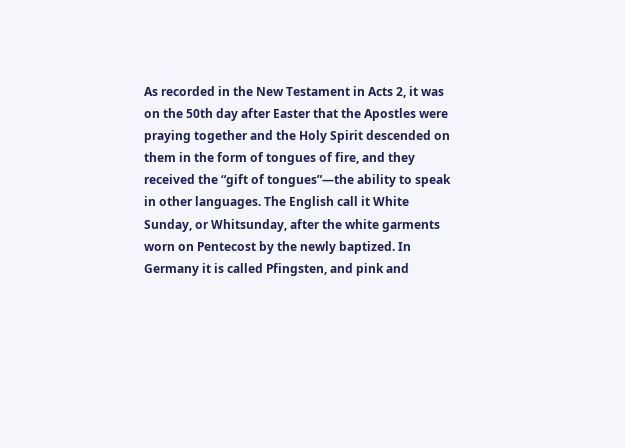As recorded in the New Testament in Acts 2, it was on the 50th day after Easter that the Apostles were praying together and the Holy Spirit descended on them in the form of tongues of fire, and they received the “gift of tongues”—the ability to speak in other languages. The English call it White Sunday, or Whitsunday, after the white garments worn on Pentecost by the newly baptized. In Germany it is called Pfingsten, and pink and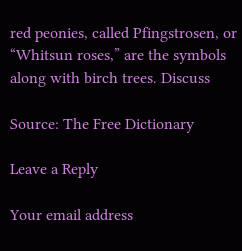red peonies, called Pfingstrosen, or “Whitsun roses,” are the symbols along with birch trees. Discuss

Source: The Free Dictionary

Leave a Reply

Your email address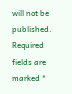will not be published. Required fields are marked *